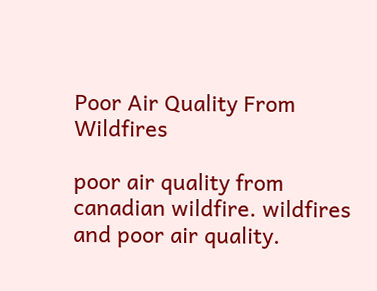Poor Air Quality From Wildfires

poor air quality from canadian wildfire. wildfires and poor air quality.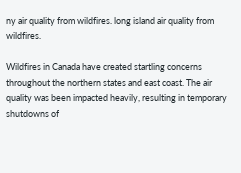ny air quality from wildfires. long island air quality from wildfires.

Wildfires in Canada have created startling concerns throughout the northern states and east coast. The air quality was been impacted heavily, resulting in temporary shutdowns of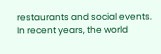restaurants and social events. In recent years, the world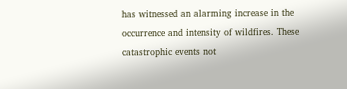has witnessed an alarming increase in the occurrence and intensity of wildfires. These catastrophic events not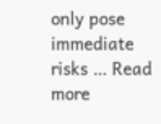only pose immediate risks … Read more